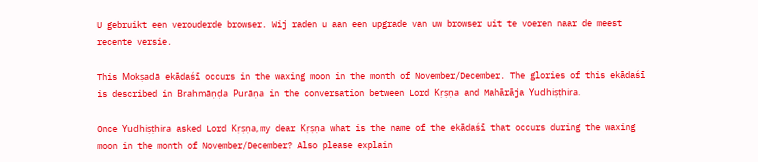U gebruikt een verouderde browser. Wij raden u aan een upgrade van uw browser uit te voeren naar de meest recente versie.

This Mokṣadā ekādaśī occurs in the waxing moon in the month of November/December. The glories of this ekādaśī is described in Brahmāṇḍa Purāṇa in the conversation between Lord Kṛṣṇa and Mahārāja Yudhiṣṭhira.

Once Yudhiṣṭhira asked Lord Kṛṣṇa, my dear Kṛṣṇa what is the name of the ekādaśī that occurs during the waxing moon in the month of November/December? Also please explain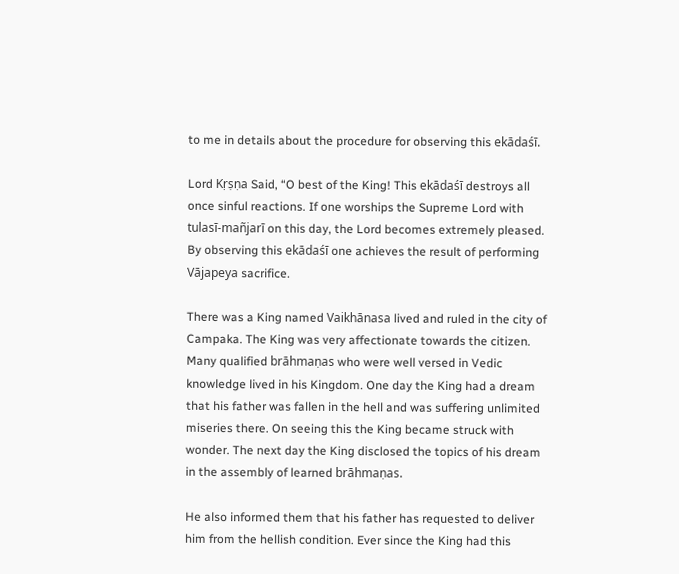to me in details about the procedure for observing this ekādaśī.

Lord Kṛṣṇa Said, “O best of the King! This ekādaśī destroys all once sinful reactions. If one worships the Supreme Lord with tulasī-mañjarī on this day, the Lord becomes extremely pleased. By observing this ekādaśī one achieves the result of performing Vājapeya sacrifice.

There was a King named Vaikhānasa lived and ruled in the city of Campaka. The King was very affectionate towards the citizen. Many qualified brāhmaṇas who were well versed in Vedic knowledge lived in his Kingdom. One day the King had a dream that his father was fallen in the hell and was suffering unlimited miseries there. On seeing this the King became struck with wonder. The next day the King disclosed the topics of his dream in the assembly of learned brāhmaṇas.

He also informed them that his father has requested to deliver him from the hellish condition. Ever since the King had this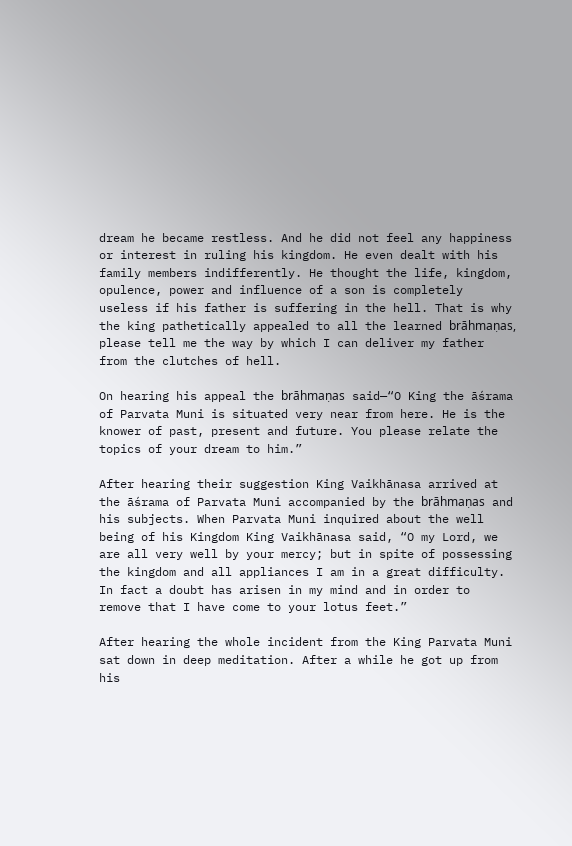dream he became restless. And he did not feel any happiness or interest in ruling his kingdom. He even dealt with his family members indifferently. He thought the life, kingdom, opulence, power and influence of a son is completely useless if his father is suffering in the hell. That is why the king pathetically appealed to all the learned brāhmaṇas, please tell me the way by which I can deliver my father from the clutches of hell.

On hearing his appeal the brāhmaṇas said—“O King the āśrama of Parvata Muni is situated very near from here. He is the knower of past, present and future. You please relate the topics of your dream to him.”

After hearing their suggestion King Vaikhānasa arrived at the āśrama of Parvata Muni accompanied by the brāhmaṇas and his subjects. When Parvata Muni inquired about the well being of his Kingdom King Vaikhānasa said, “O my Lord, we are all very well by your mercy; but in spite of possessing the kingdom and all appliances I am in a great difficulty. In fact a doubt has arisen in my mind and in order to remove that I have come to your lotus feet.”

After hearing the whole incident from the King Parvata Muni sat down in deep meditation. After a while he got up from his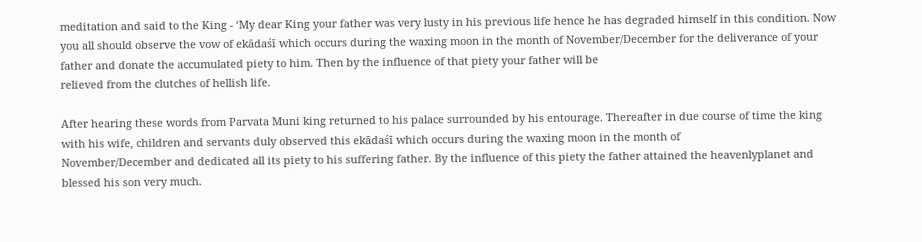meditation and said to the King - ‘My dear King your father was very lusty in his previous life hence he has degraded himself in this condition. Now you all should observe the vow of ekādaśī which occurs during the waxing moon in the month of November/December for the deliverance of your father and donate the accumulated piety to him. Then by the influence of that piety your father will be
relieved from the clutches of hellish life.

After hearing these words from Parvata Muni king returned to his palace surrounded by his entourage. Thereafter in due course of time the king with his wife, children and servants duly observed this ekādaśī which occurs during the waxing moon in the month of
November/December and dedicated all its piety to his suffering father. By the influence of this piety the father attained the heavenlyplanet and blessed his son very much.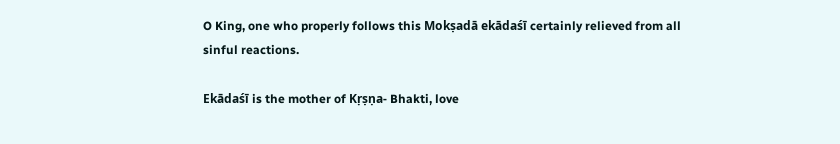O King, one who properly follows this Mokṣadā ekādaśī certainly relieved from all sinful reactions.

Ekādaśī is the mother of Kṛṣṇa- Bhakti, love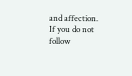and affection. If you do not follow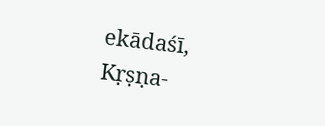ekādaśī, Kṛṣṇa-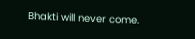Bhakti will never come.